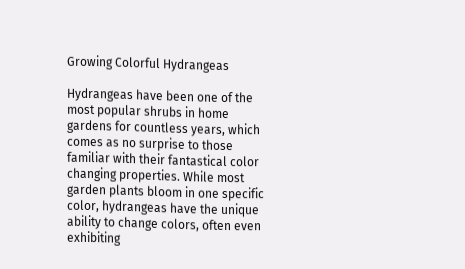Growing Colorful Hydrangeas

Hydrangeas have been one of the most popular shrubs in home gardens for countless years, which comes as no surprise to those familiar with their fantastical color changing properties. While most garden plants bloom in one specific color, hydrangeas have the unique ability to change colors, often even exhibiting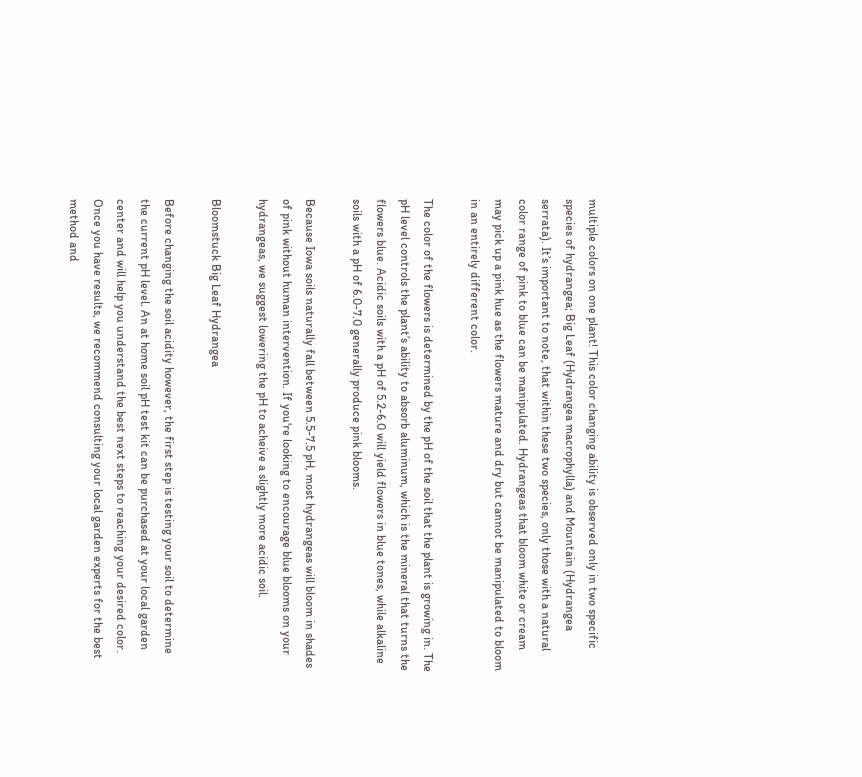multiple colors on one plant! This color changing ability is observed only in two specific species of hydrangea; Big Leaf (Hydrangea macrophylla) and Mountain (Hydrangea serrata). It’s important to note, that within these two species, only those with a natural color range of pink to blue can be manipulated. Hydrangeas that bloom white or cream may pick up a pink hue as the flowers mature and dry but cannot be manipulated to bloom in an entirely different color.

The color of the flowers is determined by the pH of the soil that the plant is growing in. The pH level controls the plant’s ability to absorb aluminum, which is the mineral that turns the flowers blue. Acidic soils with a pH of 5.2-6.0 will yield flowers in blue tones, while alkaline soils with a pH of 6.0-7.0 generally produce pink blooms.

Because Iowa soils naturally fall between 5.5-7.5 pH, most hydrangeas will bloom in shades of pink without human intervention. If you're looking to encourage blue blooms on your hydrangeas, we suggest lowering the pH to acheive a slightly more acidic soil.

Bloomstuck Big Leaf Hydrangea

Before changing the soil acidity however, the first step is testing your soil to determine the current pH level. An at home soil pH test kit can be purchased at your local garden center and will help you understand the best next steps to reaching your desired color. Once you have results, we recommend consulting your local garden experts for the best method and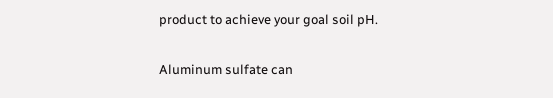product to achieve your goal soil pH.

Aluminum sulfate can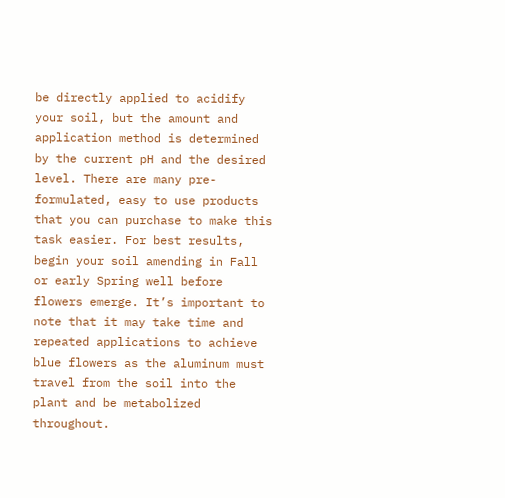be directly applied to acidify your soil, but the amount and application method is determined by the current pH and the desired level. There are many pre-formulated, easy to use products that you can purchase to make this task easier. For best results, begin your soil amending in Fall or early Spring well before flowers emerge. It’s important to note that it may take time and repeated applications to achieve blue flowers as the aluminum must travel from the soil into the plant and be metabolized throughout.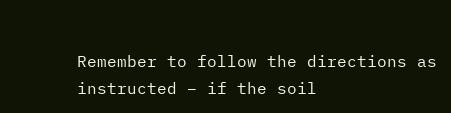Remember to follow the directions as instructed – if the soil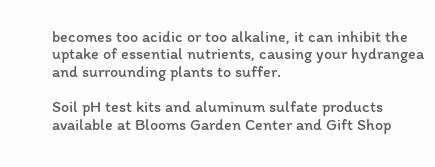becomes too acidic or too alkaline, it can inhibit the uptake of essential nutrients, causing your hydrangea and surrounding plants to suffer.

Soil pH test kits and aluminum sulfate products available at Blooms Garden Center and Gift Shop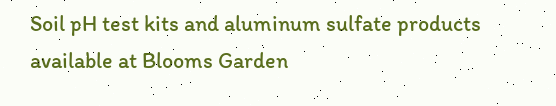Soil pH test kits and aluminum sulfate products available at Blooms Garden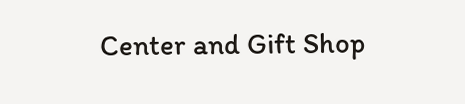Center and Gift Shop